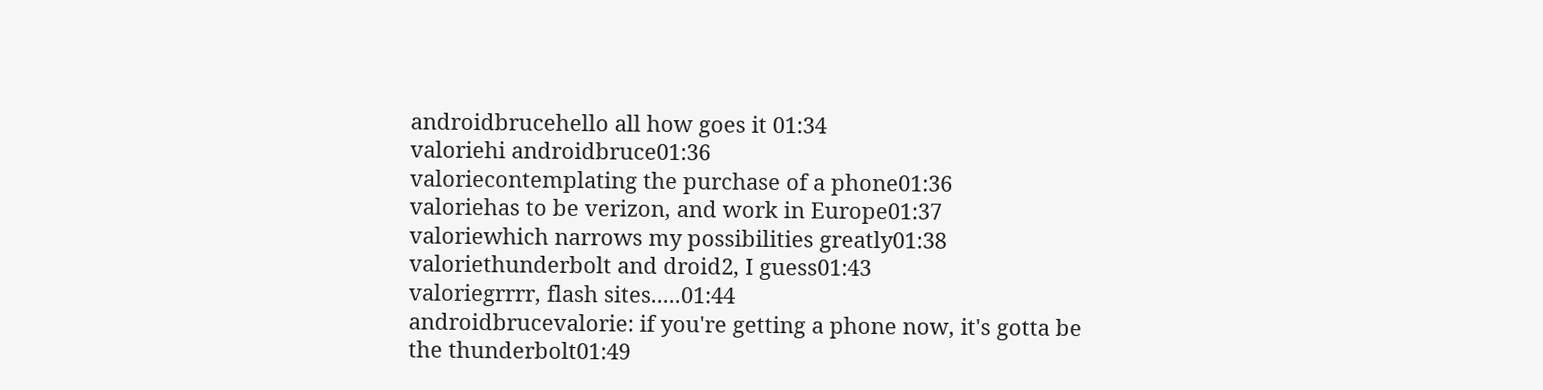androidbrucehello all how goes it 01:34
valoriehi androidbruce01:36
valoriecontemplating the purchase of a phone01:36
valoriehas to be verizon, and work in Europe01:37
valoriewhich narrows my possibilities greatly01:38
valoriethunderbolt and droid2, I guess01:43
valoriegrrrr, flash sites.....01:44
androidbrucevalorie: if you're getting a phone now, it's gotta be the thunderbolt01:49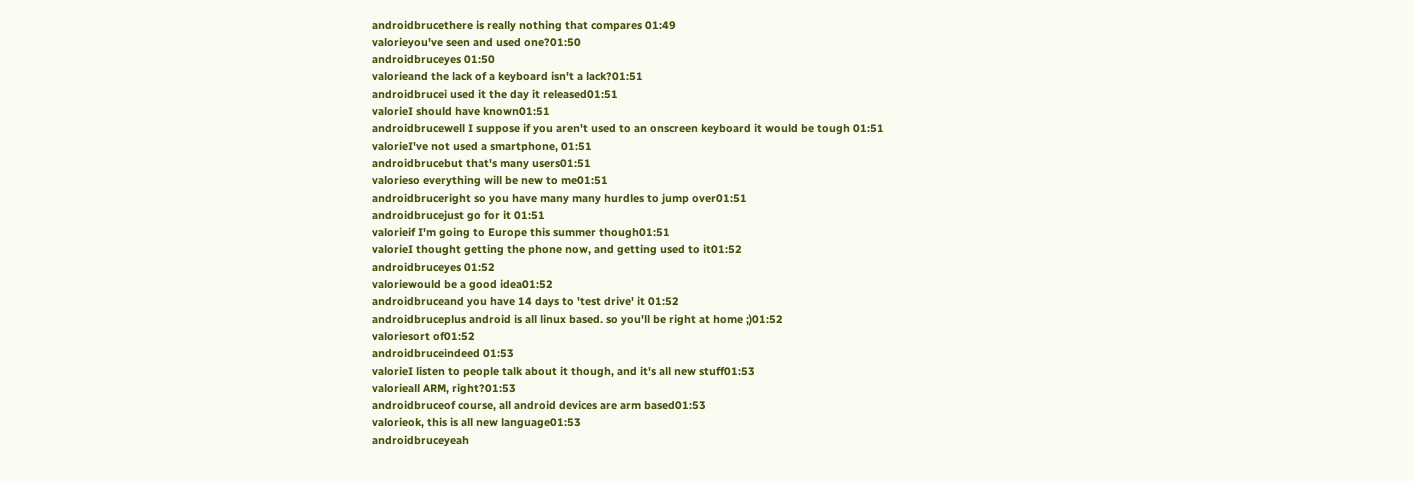androidbrucethere is really nothing that compares 01:49
valorieyou've seen and used one?01:50
androidbruceyes 01:50
valorieand the lack of a keyboard isn't a lack?01:51
androidbrucei used it the day it released01:51
valorieI should have known01:51
androidbrucewell I suppose if you aren't used to an onscreen keyboard it would be tough 01:51
valorieI've not used a smartphone, 01:51
androidbrucebut that's many users01:51
valorieso everything will be new to me01:51
androidbruceright so you have many many hurdles to jump over01:51
androidbrucejust go for it 01:51
valorieif I'm going to Europe this summer though01:51
valorieI thought getting the phone now, and getting used to it01:52
androidbruceyes 01:52
valoriewould be a good idea01:52
androidbruceand you have 14 days to 'test drive' it 01:52
androidbruceplus android is all linux based. so you'll be right at home ;)01:52
valoriesort of01:52
androidbruceindeed 01:53
valorieI listen to people talk about it though, and it's all new stuff01:53
valorieall ARM, right?01:53
androidbruceof course, all android devices are arm based01:53
valorieok, this is all new language01:53
androidbruceyeah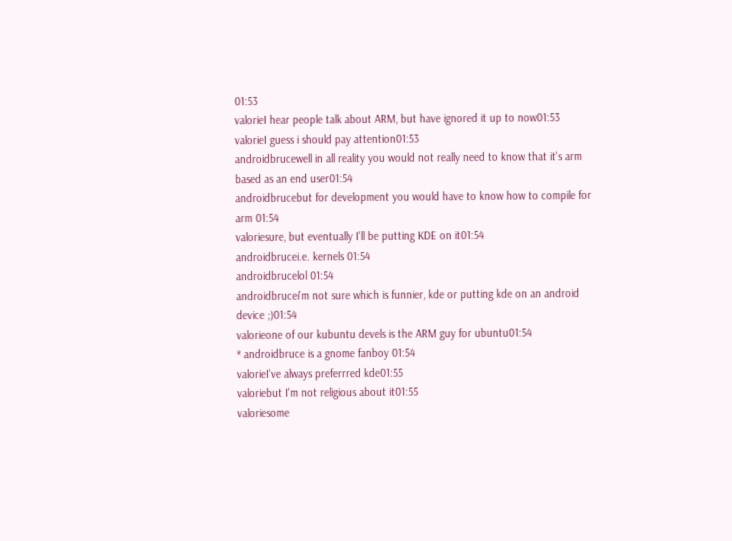01:53
valorieI hear people talk about ARM, but have ignored it up to now01:53
valorieI guess i should pay attention01:53
androidbrucewell in all reality you would not really need to know that it's arm based as an end user01:54
androidbrucebut for development you would have to know how to compile for arm 01:54
valoriesure, but eventually I'll be putting KDE on it01:54
androidbrucei.e. kernels 01:54
androidbrucelol 01:54
androidbrucei'm not sure which is funnier, kde or putting kde on an android device ;)01:54
valorieone of our kubuntu devels is the ARM guy for ubuntu01:54
* androidbruce is a gnome fanboy 01:54
valorieI've always preferrred kde01:55
valoriebut I'm not religious about it01:55
valoriesome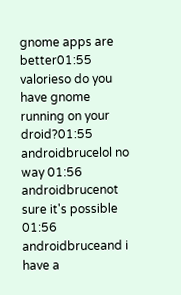gnome apps are better01:55
valorieso do you have gnome running on your droid?01:55
androidbrucelol no way 01:56
androidbrucenot sure it's possible 01:56
androidbruceand i have a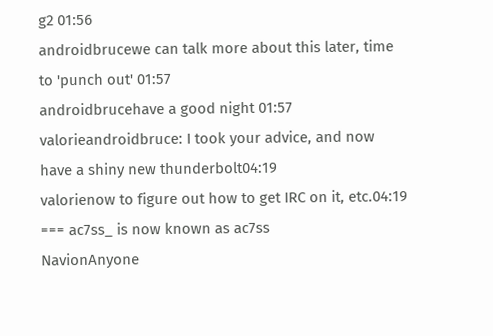g2 01:56
androidbrucewe can talk more about this later, time to 'punch out' 01:57
androidbrucehave a good night 01:57
valorieandroidbruce: I took your advice, and now have a shiny new thunderbolt04:19
valorienow to figure out how to get IRC on it, etc.04:19
=== ac7ss_ is now known as ac7ss
NavionAnyone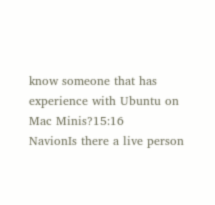know someone that has experience with Ubuntu on Mac Minis?15:16
NavionIs there a live person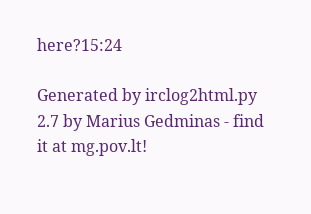here?15:24

Generated by irclog2html.py 2.7 by Marius Gedminas - find it at mg.pov.lt!